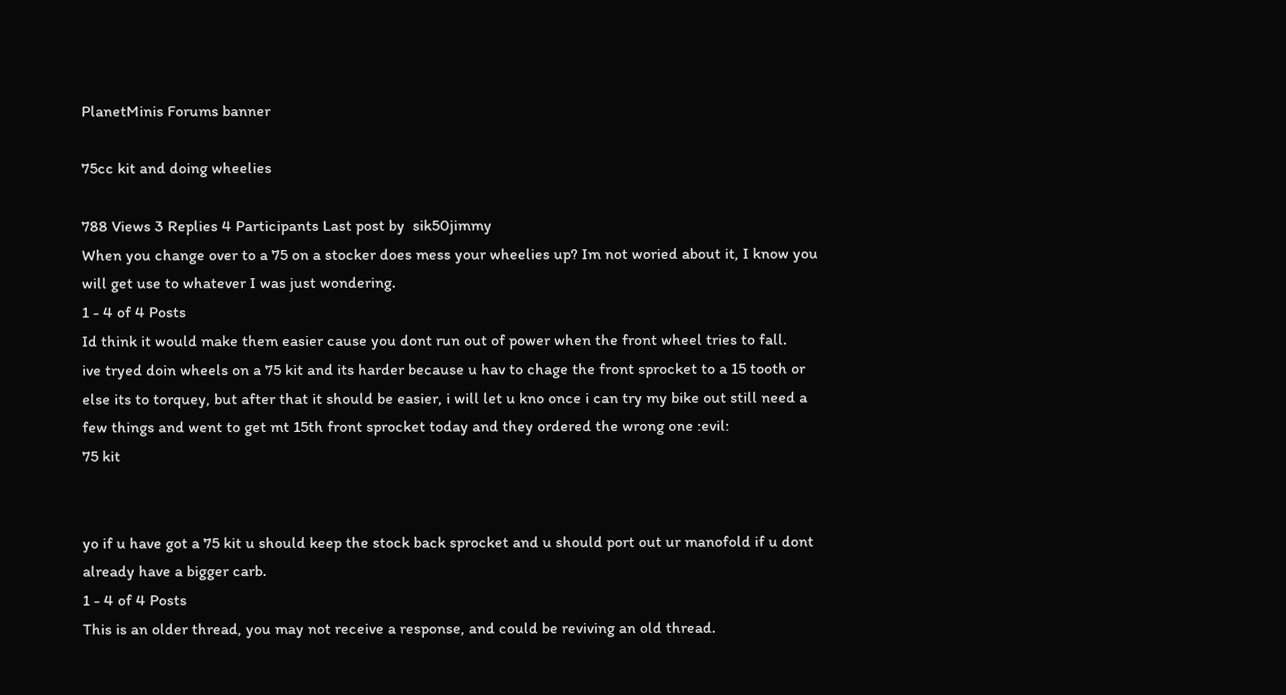PlanetMinis Forums banner

75cc kit and doing wheelies

788 Views 3 Replies 4 Participants Last post by  sik50jimmy
When you change over to a 75 on a stocker does mess your wheelies up? Im not woried about it, I know you will get use to whatever I was just wondering.
1 - 4 of 4 Posts
Id think it would make them easier cause you dont run out of power when the front wheel tries to fall.
ive tryed doin wheels on a 75 kit and its harder because u hav to chage the front sprocket to a 15 tooth or else its to torquey, but after that it should be easier, i will let u kno once i can try my bike out still need a few things and went to get mt 15th front sprocket today and they ordered the wrong one :evil:
75 kit


yo if u have got a 75 kit u should keep the stock back sprocket and u should port out ur manofold if u dont already have a bigger carb.
1 - 4 of 4 Posts
This is an older thread, you may not receive a response, and could be reviving an old thread.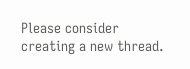Please consider creating a new thread.